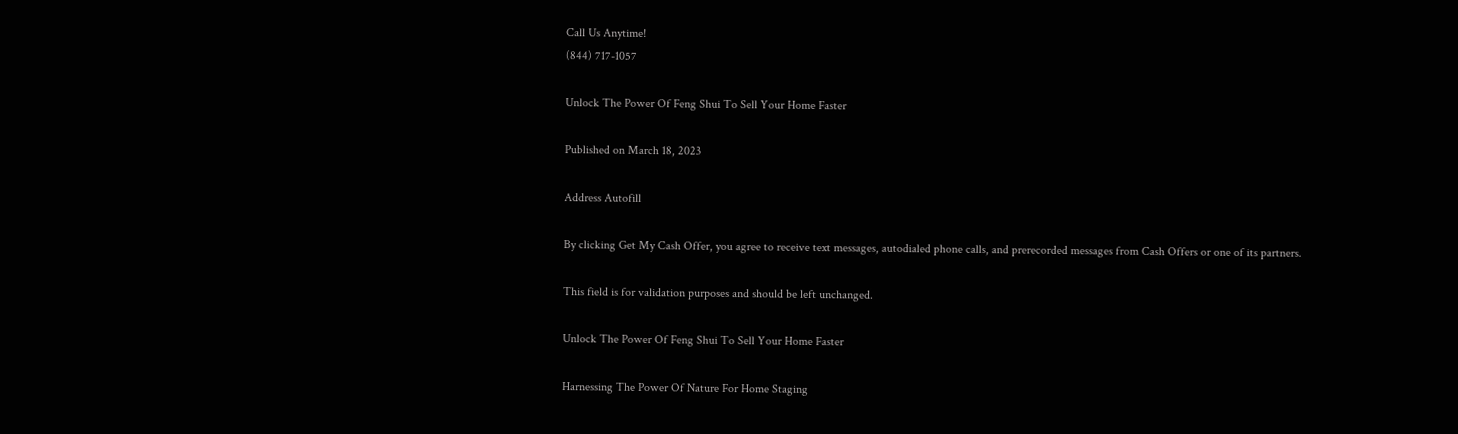Call Us Anytime!
(844) 717-1057

Unlock The Power Of Feng Shui To Sell Your Home Faster

Published on March 18, 2023

Address Autofill

By clicking Get My Cash Offer, you agree to receive text messages, autodialed phone calls, and prerecorded messages from Cash Offers or one of its partners.

This field is for validation purposes and should be left unchanged.

Unlock The Power Of Feng Shui To Sell Your Home Faster

Harnessing The Power Of Nature For Home Staging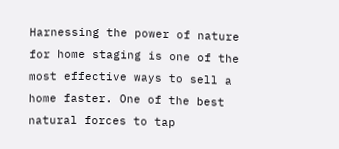Harnessing the power of nature for home staging is one of the most effective ways to sell a home faster. One of the best natural forces to tap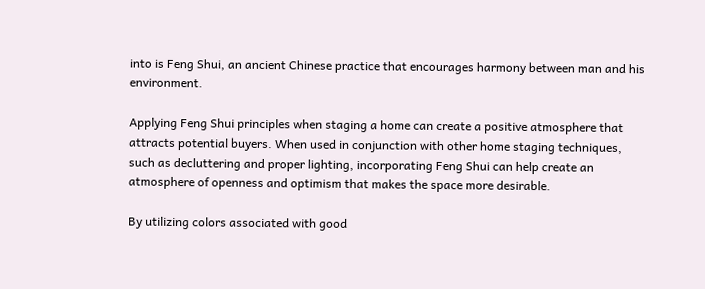into is Feng Shui, an ancient Chinese practice that encourages harmony between man and his environment.

Applying Feng Shui principles when staging a home can create a positive atmosphere that attracts potential buyers. When used in conjunction with other home staging techniques, such as decluttering and proper lighting, incorporating Feng Shui can help create an atmosphere of openness and optimism that makes the space more desirable.

By utilizing colors associated with good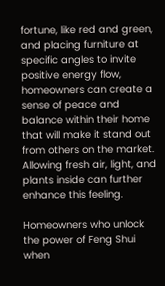fortune, like red and green, and placing furniture at specific angles to invite positive energy flow, homeowners can create a sense of peace and balance within their home that will make it stand out from others on the market. Allowing fresh air, light, and plants inside can further enhance this feeling.

Homeowners who unlock the power of Feng Shui when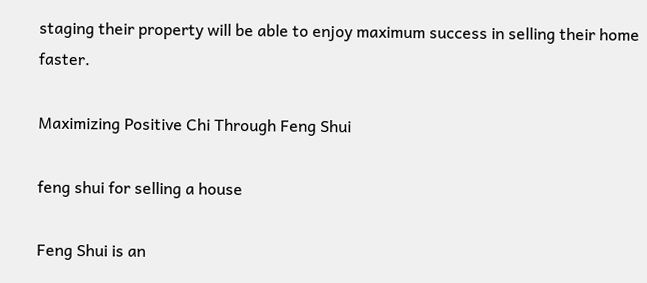staging their property will be able to enjoy maximum success in selling their home faster.

Maximizing Positive Chi Through Feng Shui

feng shui for selling a house

Feng Shui is an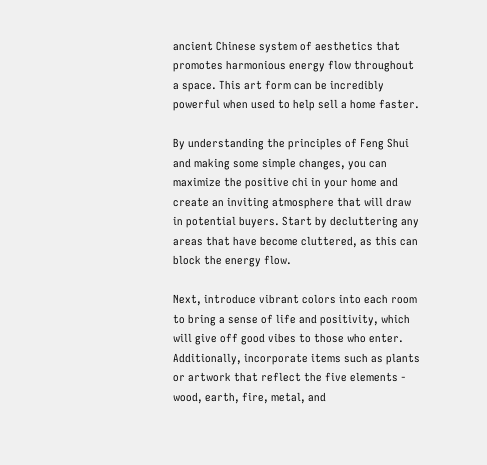ancient Chinese system of aesthetics that promotes harmonious energy flow throughout a space. This art form can be incredibly powerful when used to help sell a home faster.

By understanding the principles of Feng Shui and making some simple changes, you can maximize the positive chi in your home and create an inviting atmosphere that will draw in potential buyers. Start by decluttering any areas that have become cluttered, as this can block the energy flow.

Next, introduce vibrant colors into each room to bring a sense of life and positivity, which will give off good vibes to those who enter. Additionally, incorporate items such as plants or artwork that reflect the five elements - wood, earth, fire, metal, and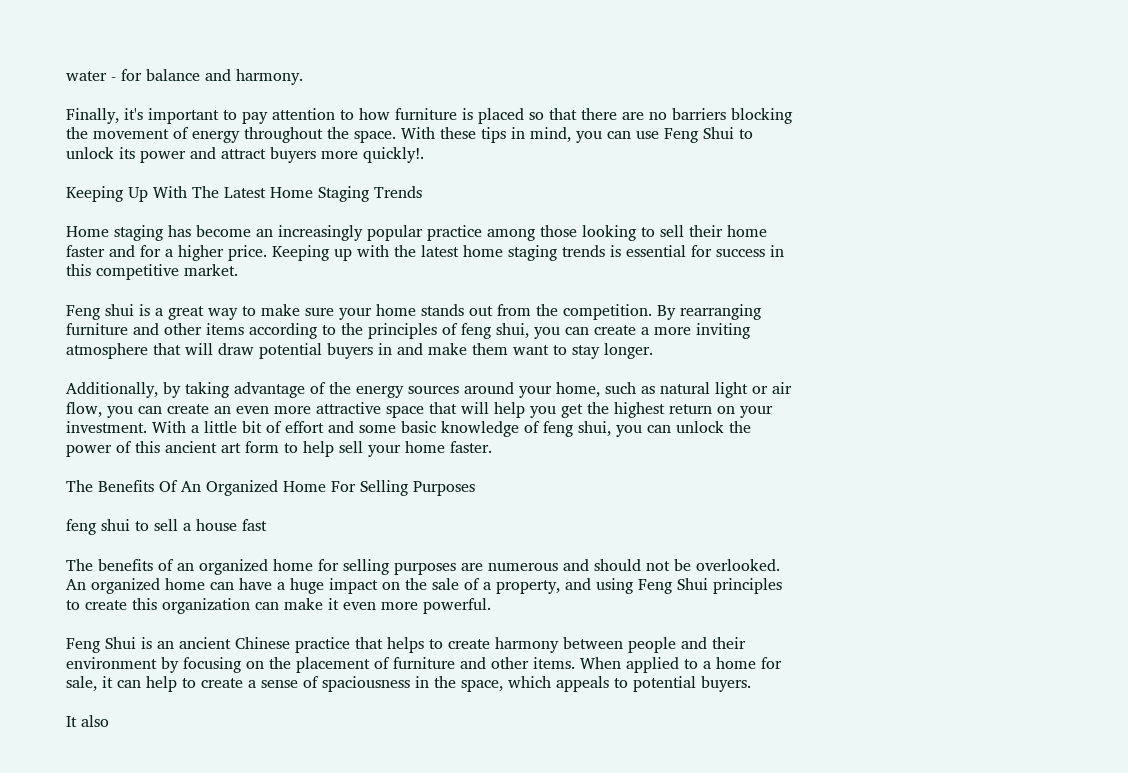water - for balance and harmony.

Finally, it's important to pay attention to how furniture is placed so that there are no barriers blocking the movement of energy throughout the space. With these tips in mind, you can use Feng Shui to unlock its power and attract buyers more quickly!.

Keeping Up With The Latest Home Staging Trends

Home staging has become an increasingly popular practice among those looking to sell their home faster and for a higher price. Keeping up with the latest home staging trends is essential for success in this competitive market.

Feng shui is a great way to make sure your home stands out from the competition. By rearranging furniture and other items according to the principles of feng shui, you can create a more inviting atmosphere that will draw potential buyers in and make them want to stay longer.

Additionally, by taking advantage of the energy sources around your home, such as natural light or air flow, you can create an even more attractive space that will help you get the highest return on your investment. With a little bit of effort and some basic knowledge of feng shui, you can unlock the power of this ancient art form to help sell your home faster.

The Benefits Of An Organized Home For Selling Purposes

feng shui to sell a house fast

The benefits of an organized home for selling purposes are numerous and should not be overlooked. An organized home can have a huge impact on the sale of a property, and using Feng Shui principles to create this organization can make it even more powerful.

Feng Shui is an ancient Chinese practice that helps to create harmony between people and their environment by focusing on the placement of furniture and other items. When applied to a home for sale, it can help to create a sense of spaciousness in the space, which appeals to potential buyers.

It also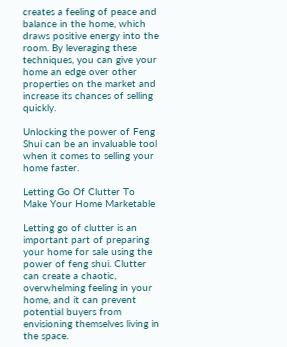creates a feeling of peace and balance in the home, which draws positive energy into the room. By leveraging these techniques, you can give your home an edge over other properties on the market and increase its chances of selling quickly.

Unlocking the power of Feng Shui can be an invaluable tool when it comes to selling your home faster.

Letting Go Of Clutter To Make Your Home Marketable

Letting go of clutter is an important part of preparing your home for sale using the power of feng shui. Clutter can create a chaotic, overwhelming feeling in your home, and it can prevent potential buyers from envisioning themselves living in the space.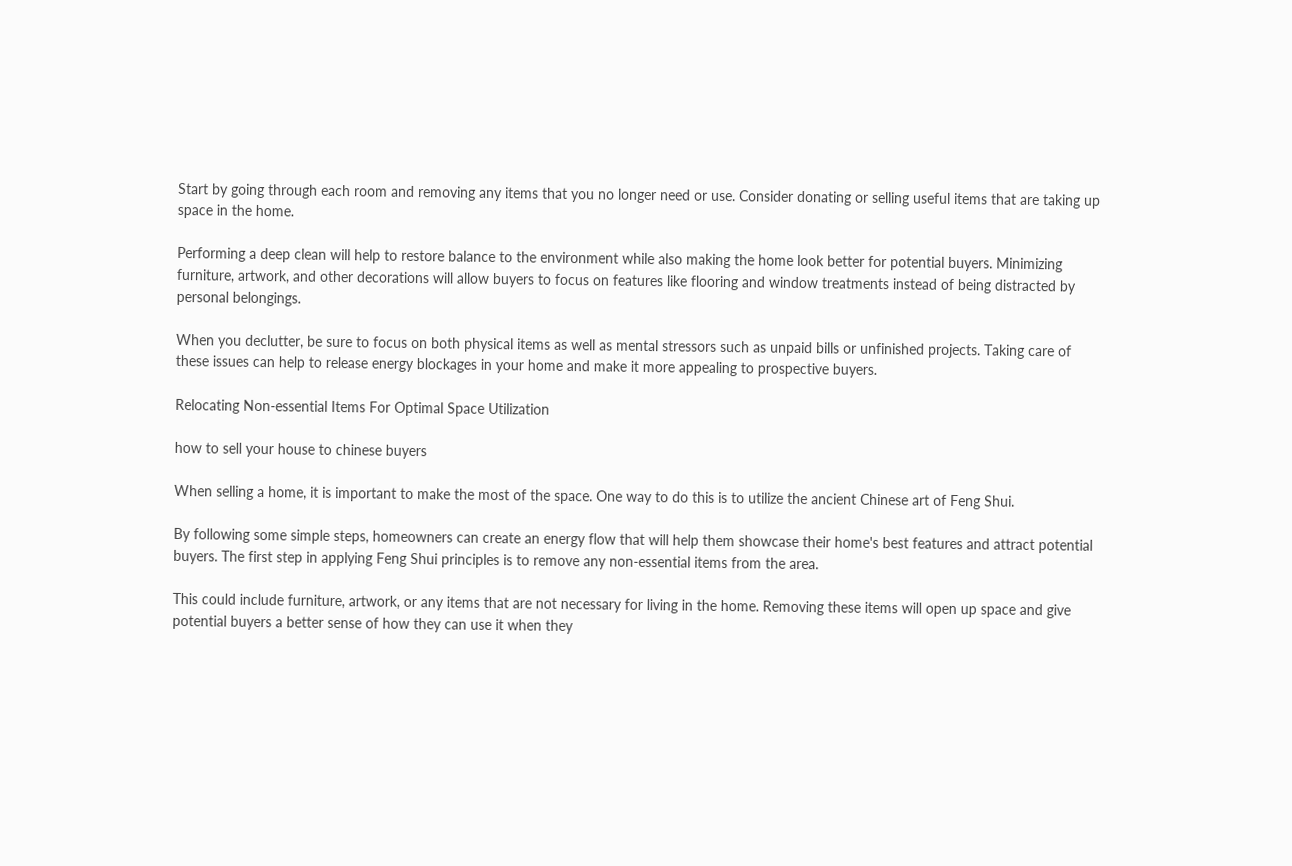Start by going through each room and removing any items that you no longer need or use. Consider donating or selling useful items that are taking up space in the home.

Performing a deep clean will help to restore balance to the environment while also making the home look better for potential buyers. Minimizing furniture, artwork, and other decorations will allow buyers to focus on features like flooring and window treatments instead of being distracted by personal belongings.

When you declutter, be sure to focus on both physical items as well as mental stressors such as unpaid bills or unfinished projects. Taking care of these issues can help to release energy blockages in your home and make it more appealing to prospective buyers.

Relocating Non-essential Items For Optimal Space Utilization

how to sell your house to chinese buyers

When selling a home, it is important to make the most of the space. One way to do this is to utilize the ancient Chinese art of Feng Shui.

By following some simple steps, homeowners can create an energy flow that will help them showcase their home's best features and attract potential buyers. The first step in applying Feng Shui principles is to remove any non-essential items from the area.

This could include furniture, artwork, or any items that are not necessary for living in the home. Removing these items will open up space and give potential buyers a better sense of how they can use it when they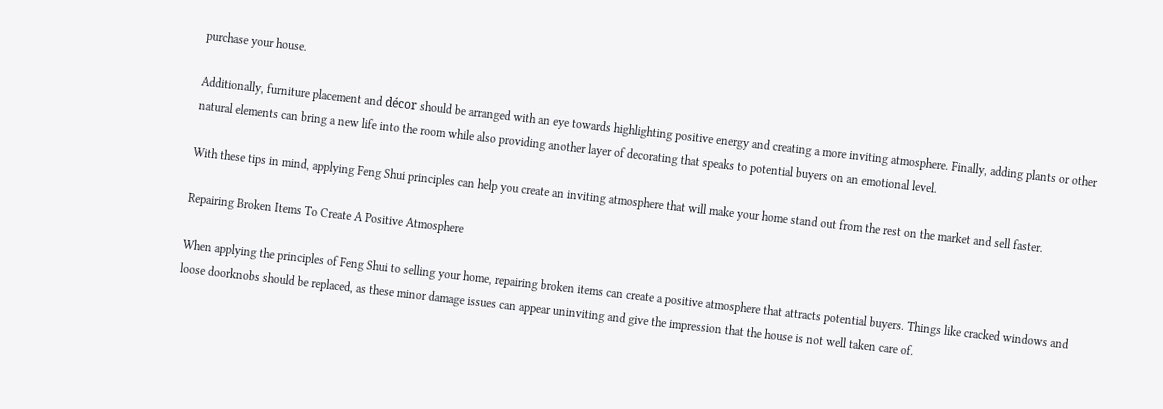purchase your house.

Additionally, furniture placement and décor should be arranged with an eye towards highlighting positive energy and creating a more inviting atmosphere. Finally, adding plants or other natural elements can bring a new life into the room while also providing another layer of decorating that speaks to potential buyers on an emotional level.

With these tips in mind, applying Feng Shui principles can help you create an inviting atmosphere that will make your home stand out from the rest on the market and sell faster.

Repairing Broken Items To Create A Positive Atmosphere

When applying the principles of Feng Shui to selling your home, repairing broken items can create a positive atmosphere that attracts potential buyers. Things like cracked windows and loose doorknobs should be replaced, as these minor damage issues can appear uninviting and give the impression that the house is not well taken care of.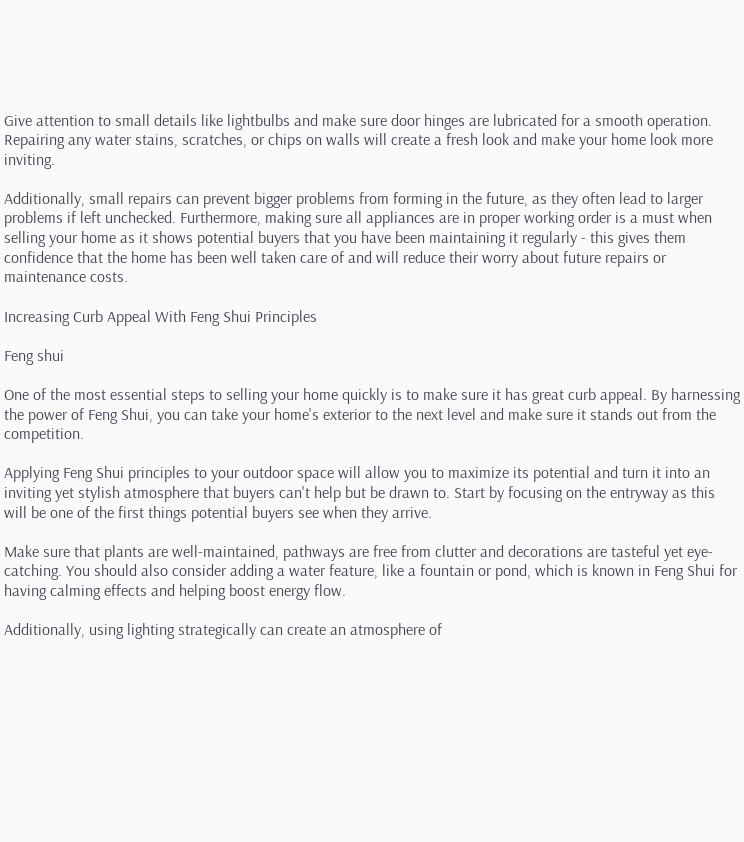Give attention to small details like lightbulbs and make sure door hinges are lubricated for a smooth operation. Repairing any water stains, scratches, or chips on walls will create a fresh look and make your home look more inviting.

Additionally, small repairs can prevent bigger problems from forming in the future, as they often lead to larger problems if left unchecked. Furthermore, making sure all appliances are in proper working order is a must when selling your home as it shows potential buyers that you have been maintaining it regularly - this gives them confidence that the home has been well taken care of and will reduce their worry about future repairs or maintenance costs.

Increasing Curb Appeal With Feng Shui Principles

Feng shui

One of the most essential steps to selling your home quickly is to make sure it has great curb appeal. By harnessing the power of Feng Shui, you can take your home's exterior to the next level and make sure it stands out from the competition.

Applying Feng Shui principles to your outdoor space will allow you to maximize its potential and turn it into an inviting yet stylish atmosphere that buyers can't help but be drawn to. Start by focusing on the entryway as this will be one of the first things potential buyers see when they arrive.

Make sure that plants are well-maintained, pathways are free from clutter and decorations are tasteful yet eye-catching. You should also consider adding a water feature, like a fountain or pond, which is known in Feng Shui for having calming effects and helping boost energy flow.

Additionally, using lighting strategically can create an atmosphere of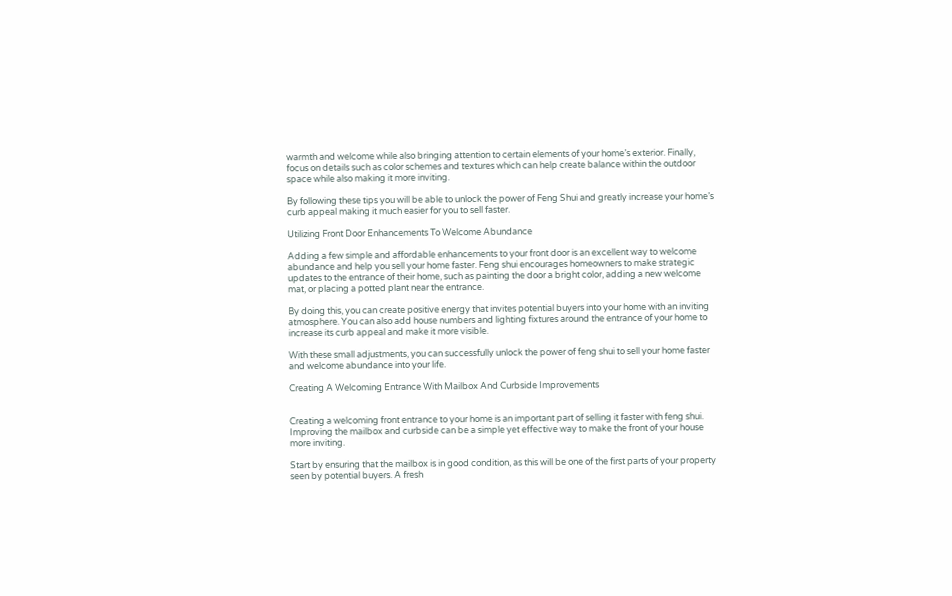warmth and welcome while also bringing attention to certain elements of your home’s exterior. Finally, focus on details such as color schemes and textures which can help create balance within the outdoor space while also making it more inviting.

By following these tips you will be able to unlock the power of Feng Shui and greatly increase your home’s curb appeal making it much easier for you to sell faster.

Utilizing Front Door Enhancements To Welcome Abundance

Adding a few simple and affordable enhancements to your front door is an excellent way to welcome abundance and help you sell your home faster. Feng shui encourages homeowners to make strategic updates to the entrance of their home, such as painting the door a bright color, adding a new welcome mat, or placing a potted plant near the entrance.

By doing this, you can create positive energy that invites potential buyers into your home with an inviting atmosphere. You can also add house numbers and lighting fixtures around the entrance of your home to increase its curb appeal and make it more visible.

With these small adjustments, you can successfully unlock the power of feng shui to sell your home faster and welcome abundance into your life.

Creating A Welcoming Entrance With Mailbox And Curbside Improvements


Creating a welcoming front entrance to your home is an important part of selling it faster with feng shui. Improving the mailbox and curbside can be a simple yet effective way to make the front of your house more inviting.

Start by ensuring that the mailbox is in good condition, as this will be one of the first parts of your property seen by potential buyers. A fresh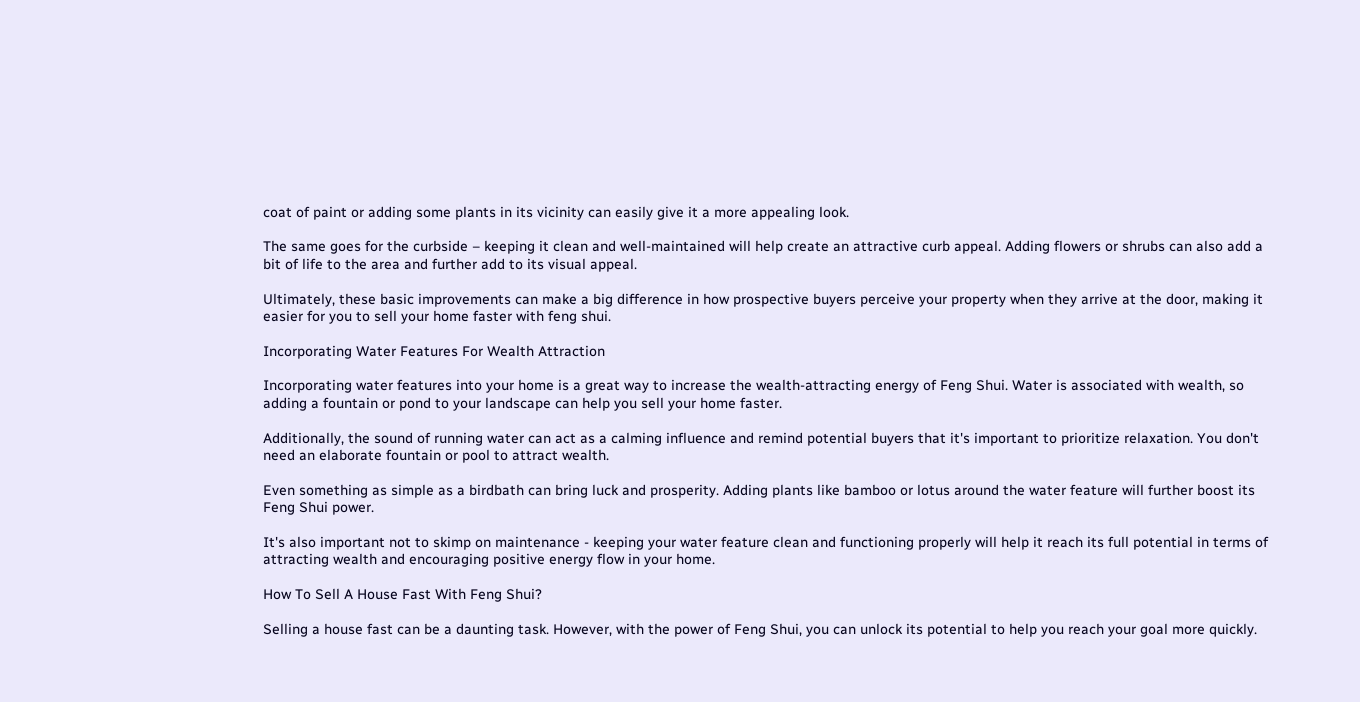coat of paint or adding some plants in its vicinity can easily give it a more appealing look.

The same goes for the curbside – keeping it clean and well-maintained will help create an attractive curb appeal. Adding flowers or shrubs can also add a bit of life to the area and further add to its visual appeal.

Ultimately, these basic improvements can make a big difference in how prospective buyers perceive your property when they arrive at the door, making it easier for you to sell your home faster with feng shui.

Incorporating Water Features For Wealth Attraction

Incorporating water features into your home is a great way to increase the wealth-attracting energy of Feng Shui. Water is associated with wealth, so adding a fountain or pond to your landscape can help you sell your home faster.

Additionally, the sound of running water can act as a calming influence and remind potential buyers that it's important to prioritize relaxation. You don't need an elaborate fountain or pool to attract wealth.

Even something as simple as a birdbath can bring luck and prosperity. Adding plants like bamboo or lotus around the water feature will further boost its Feng Shui power.

It's also important not to skimp on maintenance - keeping your water feature clean and functioning properly will help it reach its full potential in terms of attracting wealth and encouraging positive energy flow in your home.

How To Sell A House Fast With Feng Shui?

Selling a house fast can be a daunting task. However, with the power of Feng Shui, you can unlock its potential to help you reach your goal more quickly.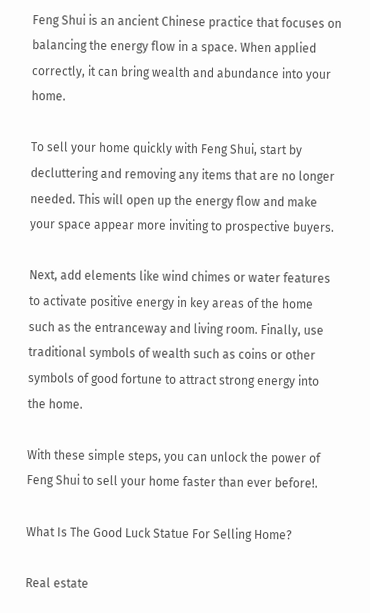Feng Shui is an ancient Chinese practice that focuses on balancing the energy flow in a space. When applied correctly, it can bring wealth and abundance into your home.

To sell your home quickly with Feng Shui, start by decluttering and removing any items that are no longer needed. This will open up the energy flow and make your space appear more inviting to prospective buyers.

Next, add elements like wind chimes or water features to activate positive energy in key areas of the home such as the entranceway and living room. Finally, use traditional symbols of wealth such as coins or other symbols of good fortune to attract strong energy into the home.

With these simple steps, you can unlock the power of Feng Shui to sell your home faster than ever before!.

What Is The Good Luck Statue For Selling Home?

Real estate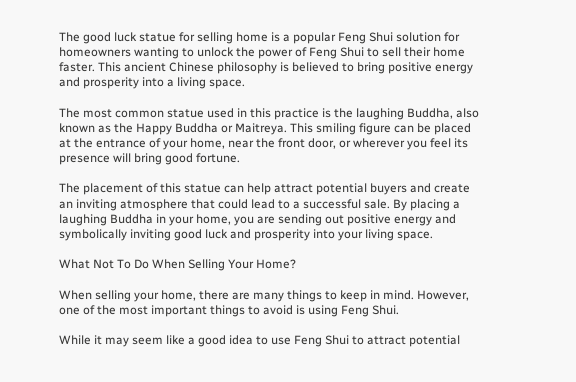The good luck statue for selling home is a popular Feng Shui solution for homeowners wanting to unlock the power of Feng Shui to sell their home faster. This ancient Chinese philosophy is believed to bring positive energy and prosperity into a living space.

The most common statue used in this practice is the laughing Buddha, also known as the Happy Buddha or Maitreya. This smiling figure can be placed at the entrance of your home, near the front door, or wherever you feel its presence will bring good fortune.

The placement of this statue can help attract potential buyers and create an inviting atmosphere that could lead to a successful sale. By placing a laughing Buddha in your home, you are sending out positive energy and symbolically inviting good luck and prosperity into your living space.

What Not To Do When Selling Your Home?

When selling your home, there are many things to keep in mind. However, one of the most important things to avoid is using Feng Shui.

While it may seem like a good idea to use Feng Shui to attract potential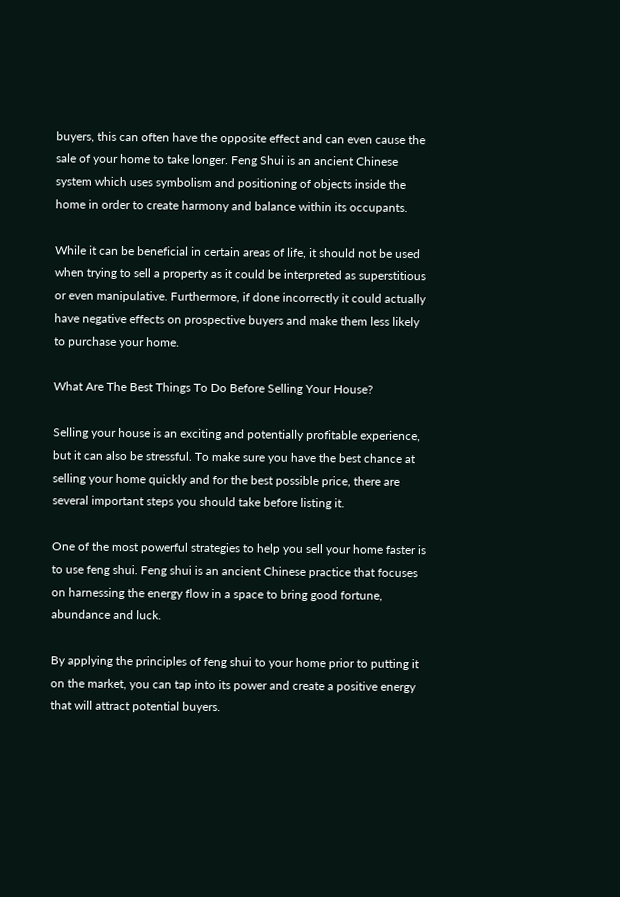buyers, this can often have the opposite effect and can even cause the sale of your home to take longer. Feng Shui is an ancient Chinese system which uses symbolism and positioning of objects inside the home in order to create harmony and balance within its occupants.

While it can be beneficial in certain areas of life, it should not be used when trying to sell a property as it could be interpreted as superstitious or even manipulative. Furthermore, if done incorrectly it could actually have negative effects on prospective buyers and make them less likely to purchase your home.

What Are The Best Things To Do Before Selling Your House?

Selling your house is an exciting and potentially profitable experience, but it can also be stressful. To make sure you have the best chance at selling your home quickly and for the best possible price, there are several important steps you should take before listing it.

One of the most powerful strategies to help you sell your home faster is to use feng shui. Feng shui is an ancient Chinese practice that focuses on harnessing the energy flow in a space to bring good fortune, abundance and luck.

By applying the principles of feng shui to your home prior to putting it on the market, you can tap into its power and create a positive energy that will attract potential buyers.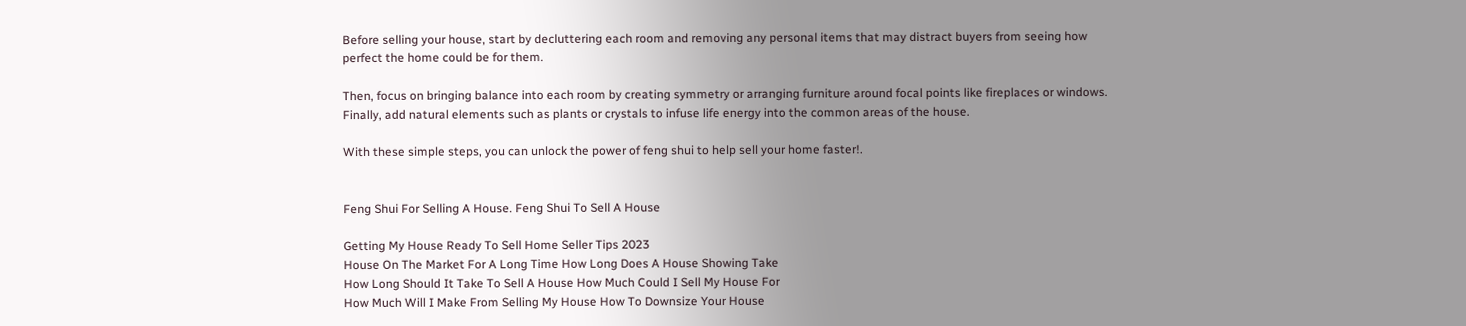Before selling your house, start by decluttering each room and removing any personal items that may distract buyers from seeing how perfect the home could be for them.

Then, focus on bringing balance into each room by creating symmetry or arranging furniture around focal points like fireplaces or windows. Finally, add natural elements such as plants or crystals to infuse life energy into the common areas of the house.

With these simple steps, you can unlock the power of feng shui to help sell your home faster!.


Feng Shui For Selling A House. Feng Shui To Sell A House

Getting My House Ready To Sell Home Seller Tips 2023
House On The Market For A Long Time How Long Does A House Showing Take
How Long Should It Take To Sell A House How Much Could I Sell My House For
How Much Will I Make From Selling My House How To Downsize Your House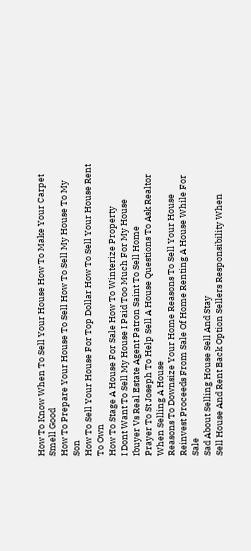How To Know When To Sell Your House How To Make Your Carpet Smell Good
How To Prepare Your House To Sell How To Sell My House To My Son
How To Sell Your House For Top Dollar How To Sell Your House Rent To Own
How To Stage A House For Sale How To Winterize Property
I Dont Want To Sell My House I Paid Too Much For My House
Ibuyer Vs Real Estate Agent Patron Saint To Sell Home
Prayer To St Joseph To Help Sell A House Questions To Ask Realtor When Selling A House
Reasons To Downsize Your Home Reasons To Sell Your House
Reinvest Proceeds From Sale Of Home Renting A House While For Sale
Sad About Selling House Sell And Stay
Sell House And Rent Back Option Sellers Responsibility When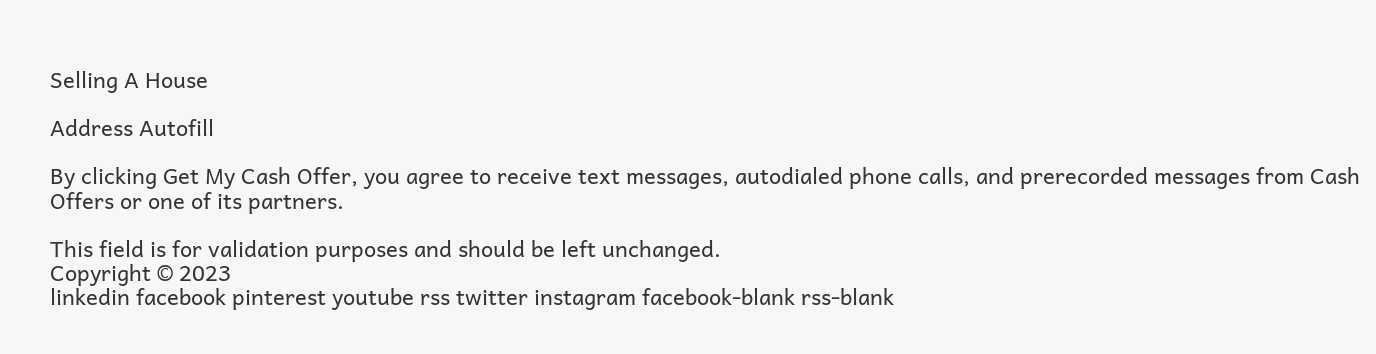Selling A House

Address Autofill

By clicking Get My Cash Offer, you agree to receive text messages, autodialed phone calls, and prerecorded messages from Cash Offers or one of its partners.

This field is for validation purposes and should be left unchanged.
Copyright © 2023
linkedin facebook pinterest youtube rss twitter instagram facebook-blank rss-blank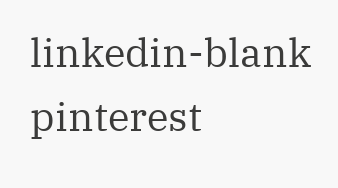linkedin-blank pinterest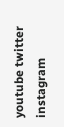youtube twitter instagram